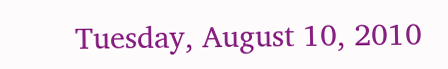Tuesday, August 10, 2010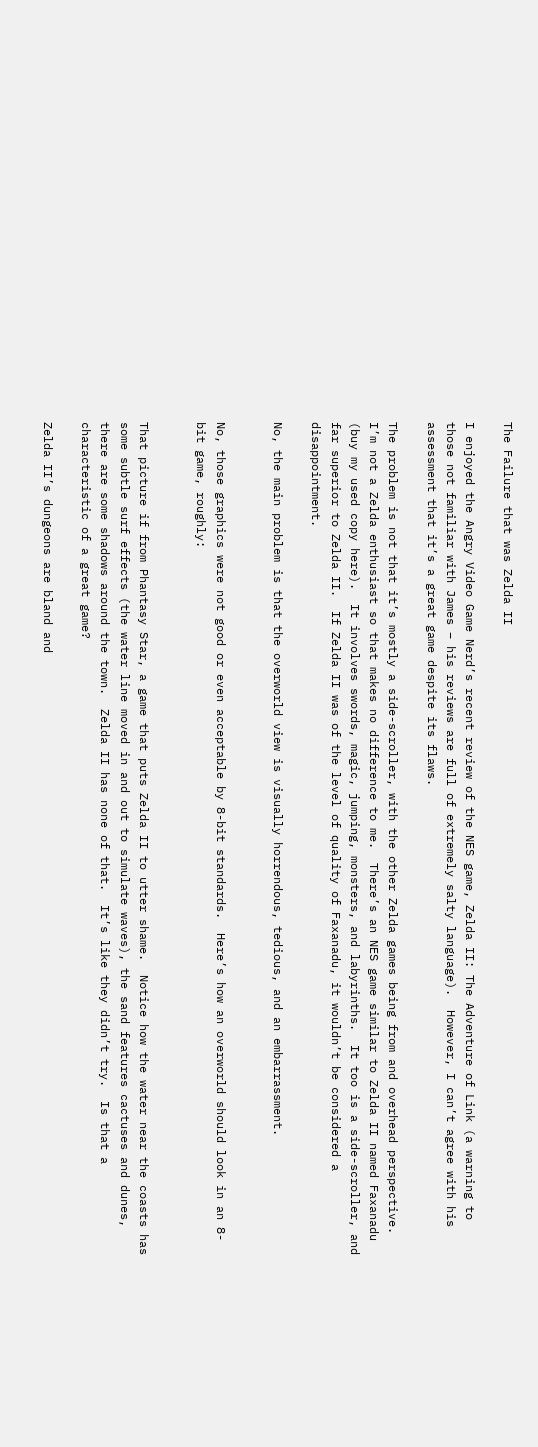The Failure that was Zelda II

I enjoyed the Angry Video Game Nerd’s recent review of the NES game, Zelda II: The Adventure of Link (a warning to those not familiar with James – his reviews are full of extremely salty language).  However, I can’t agree with his assessment that it’s a great game despite its flaws.

The problem is not that it’s mostly a side-scroller, with the other Zelda games being from and overhead perspective.  I’m not a Zelda enthusiast so that makes no difference to me.  There’s an NES game similar to Zelda II named Faxanadu (buy my used copy here).  It involves swords, magic, jumping, monsters, and labyrinths.  It too is a side-scroller, and far superior to Zelda II.  If Zelda II was of the level of quality of Faxanadu, it wouldn’t be considered a disappointment.

No, the main problem is that the overworld view is visually horrendous, tedious, and an embarrassment.


No, those graphics were not good or even acceptable by 8-bit standards.  Here’s how an overworld should look in an 8-bit game, roughly:


That picture if from Phantasy Star, a game that puts Zelda II to utter shame.  Notice how the water near the coasts has some subtle surf effects (the water line moved in and out to simulate waves), the sand features cactuses and dunes, there are some shadows around the town.  Zelda II has none of that.  It’s like they didn’t try.  Is that a characteristic of a great game?

Zelda II’s dungeons are bland and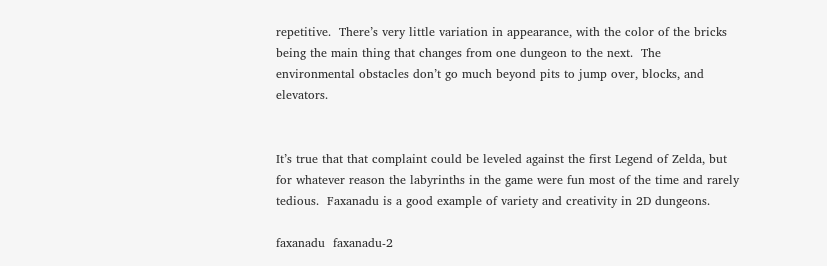repetitive.  There’s very little variation in appearance, with the color of the bricks being the main thing that changes from one dungeon to the next.  The environmental obstacles don’t go much beyond pits to jump over, blocks, and elevators.


It’s true that that complaint could be leveled against the first Legend of Zelda, but for whatever reason the labyrinths in the game were fun most of the time and rarely tedious.  Faxanadu is a good example of variety and creativity in 2D dungeons.

faxanadu  faxanadu-2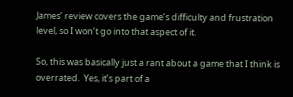James’ review covers the game’s difficulty and frustration level, so I won’t go into that aspect of it.

So, this was basically just a rant about a game that I think is overrated.  Yes, it’s part of a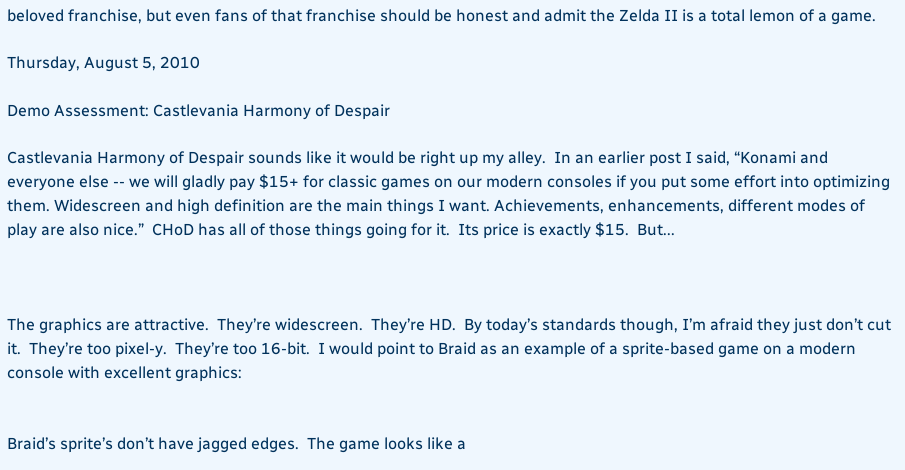beloved franchise, but even fans of that franchise should be honest and admit the Zelda II is a total lemon of a game.

Thursday, August 5, 2010

Demo Assessment: Castlevania Harmony of Despair

Castlevania Harmony of Despair sounds like it would be right up my alley.  In an earlier post I said, “Konami and everyone else -- we will gladly pay $15+ for classic games on our modern consoles if you put some effort into optimizing them. Widescreen and high definition are the main things I want. Achievements, enhancements, different modes of play are also nice.”  CHoD has all of those things going for it.  Its price is exactly $15.  But...



The graphics are attractive.  They’re widescreen.  They’re HD.  By today’s standards though, I’m afraid they just don’t cut it.  They’re too pixel-y.  They’re too 16-bit.  I would point to Braid as an example of a sprite-based game on a modern console with excellent graphics:


Braid’s sprite’s don’t have jagged edges.  The game looks like a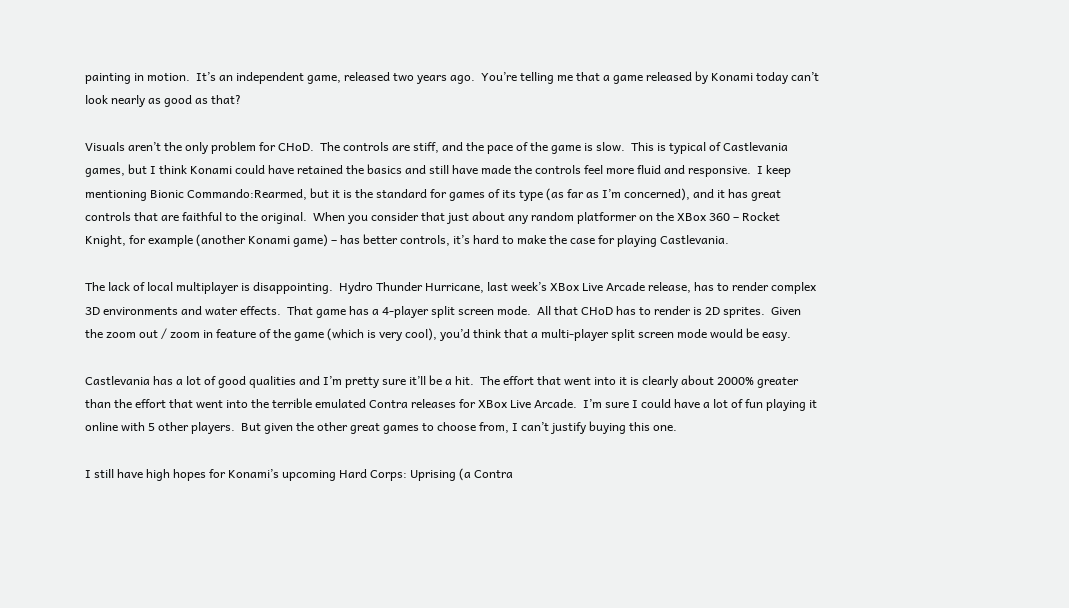painting in motion.  It’s an independent game, released two years ago.  You’re telling me that a game released by Konami today can’t look nearly as good as that?

Visuals aren’t the only problem for CHoD.  The controls are stiff, and the pace of the game is slow.  This is typical of Castlevania games, but I think Konami could have retained the basics and still have made the controls feel more fluid and responsive.  I keep mentioning Bionic Commando:Rearmed, but it is the standard for games of its type (as far as I’m concerned), and it has great controls that are faithful to the original.  When you consider that just about any random platformer on the XBox 360 – Rocket Knight, for example (another Konami game) – has better controls, it’s hard to make the case for playing Castlevania.

The lack of local multiplayer is disappointing.  Hydro Thunder Hurricane, last week’s XBox Live Arcade release, has to render complex 3D environments and water effects.  That game has a 4-player split screen mode.  All that CHoD has to render is 2D sprites.  Given the zoom out / zoom in feature of the game (which is very cool), you’d think that a multi-player split screen mode would be easy.

Castlevania has a lot of good qualities and I’m pretty sure it’ll be a hit.  The effort that went into it is clearly about 2000% greater than the effort that went into the terrible emulated Contra releases for XBox Live Arcade.  I’m sure I could have a lot of fun playing it online with 5 other players.  But given the other great games to choose from, I can’t justify buying this one.

I still have high hopes for Konami’s upcoming Hard Corps: Uprising (a Contra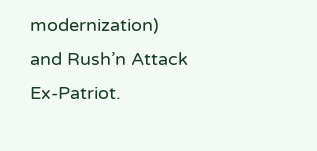modernization) and Rush’n Attack Ex-Patriot.